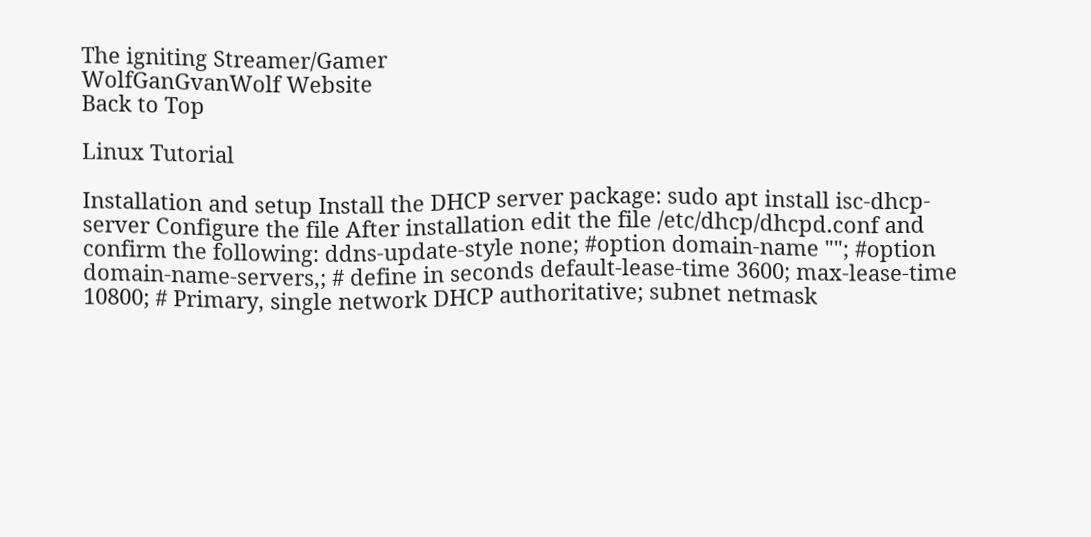The igniting Streamer/Gamer
WolfGanGvanWolf Website
Back to Top

Linux Tutorial

Installation and setup Install the DHCP server package: sudo apt install isc-dhcp-server Configure the file After installation edit the file /etc/dhcp/dhcpd.conf and confirm the following: ddns-update-style none; #option domain-name ""; #option domain-name-servers,; # define in seconds default-lease-time 3600; max-lease-time 10800; # Primary, single network DHCP authoritative; subnet netmask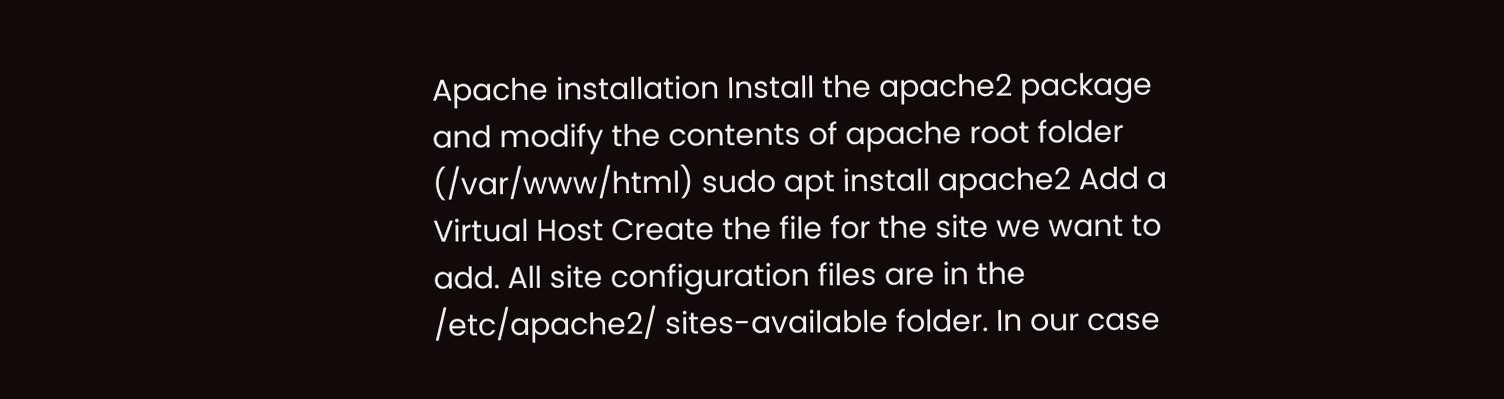Apache installation Install the apache2 package and modify the contents of apache root folder (/var/www/html) sudo apt install apache2 Add a Virtual Host Create the file for the site we want to add. All site configuration files are in the /etc/apache2/ sites-available folder. In our case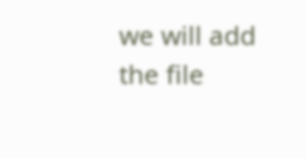we will add the file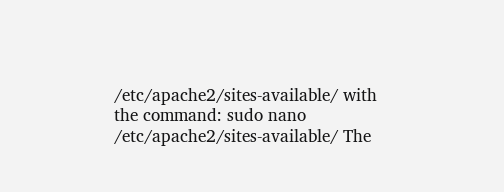/etc/apache2/sites-available/ with the command: sudo nano /etc/apache2/sites-available/ The